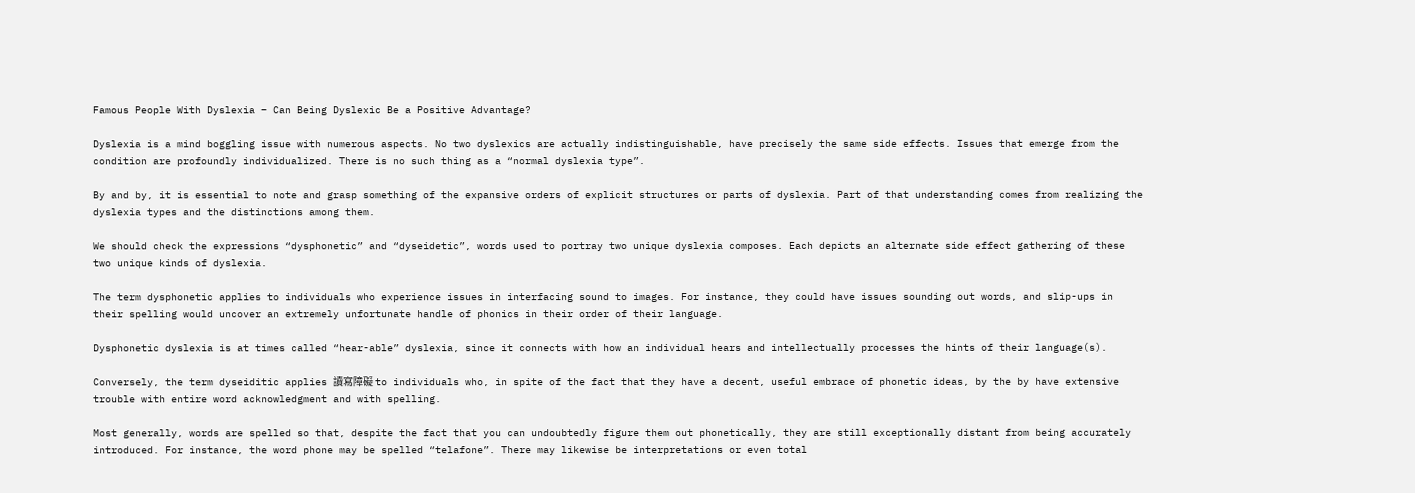Famous People With Dyslexia – Can Being Dyslexic Be a Positive Advantage?

Dyslexia is a mind boggling issue with numerous aspects. No two dyslexics are actually indistinguishable, have precisely the same side effects. Issues that emerge from the condition are profoundly individualized. There is no such thing as a “normal dyslexia type”.

By and by, it is essential to note and grasp something of the expansive orders of explicit structures or parts of dyslexia. Part of that understanding comes from realizing the dyslexia types and the distinctions among them.

We should check the expressions “dysphonetic” and “dyseidetic”, words used to portray two unique dyslexia composes. Each depicts an alternate side effect gathering of these two unique kinds of dyslexia.

The term dysphonetic applies to individuals who experience issues in interfacing sound to images. For instance, they could have issues sounding out words, and slip-ups in their spelling would uncover an extremely unfortunate handle of phonics in their order of their language.

Dysphonetic dyslexia is at times called “hear-able” dyslexia, since it connects with how an individual hears and intellectually processes the hints of their language(s).

Conversely, the term dyseiditic applies 讀寫障礙 to individuals who, in spite of the fact that they have a decent, useful embrace of phonetic ideas, by the by have extensive trouble with entire word acknowledgment and with spelling.

Most generally, words are spelled so that, despite the fact that you can undoubtedly figure them out phonetically, they are still exceptionally distant from being accurately introduced. For instance, the word phone may be spelled “telafone”. There may likewise be interpretations or even total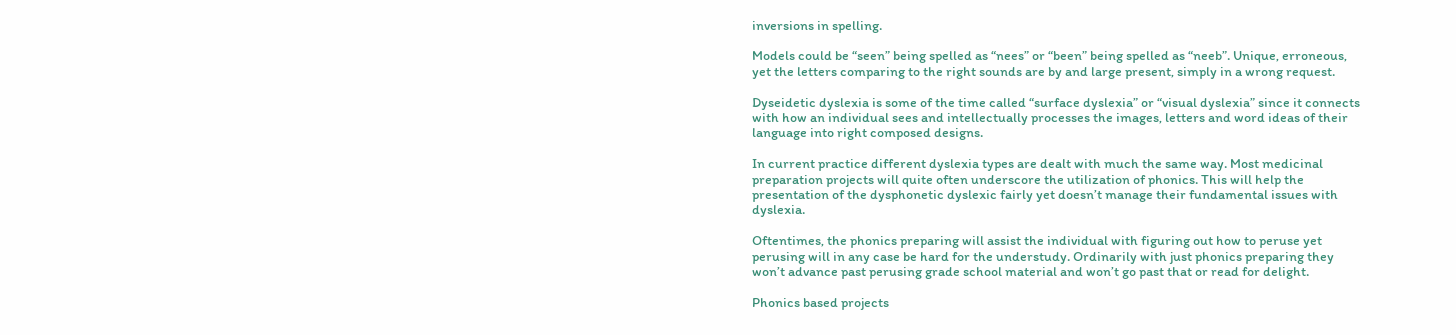inversions in spelling.

Models could be “seen” being spelled as “nees” or “been” being spelled as “neeb”. Unique, erroneous, yet the letters comparing to the right sounds are by and large present, simply in a wrong request.

Dyseidetic dyslexia is some of the time called “surface dyslexia” or “visual dyslexia” since it connects with how an individual sees and intellectually processes the images, letters and word ideas of their language into right composed designs.

In current practice different dyslexia types are dealt with much the same way. Most medicinal preparation projects will quite often underscore the utilization of phonics. This will help the presentation of the dysphonetic dyslexic fairly yet doesn’t manage their fundamental issues with dyslexia.

Oftentimes, the phonics preparing will assist the individual with figuring out how to peruse yet perusing will in any case be hard for the understudy. Ordinarily with just phonics preparing they won’t advance past perusing grade school material and won’t go past that or read for delight.

Phonics based projects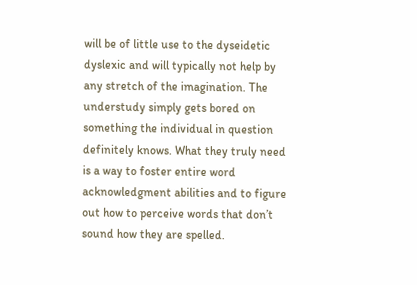will be of little use to the dyseidetic dyslexic and will typically not help by any stretch of the imagination. The understudy simply gets bored on something the individual in question definitely knows. What they truly need is a way to foster entire word acknowledgment abilities and to figure out how to perceive words that don’t sound how they are spelled.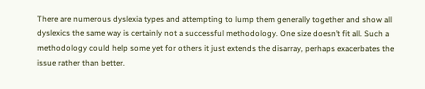There are numerous dyslexia types and attempting to lump them generally together and show all dyslexics the same way is certainly not a successful methodology. One size doesn’t fit all. Such a methodology could help some yet for others it just extends the disarray, perhaps exacerbates the issue rather than better.